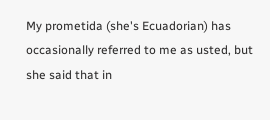My prometida (she's Ecuadorian) has occasionally referred to me as usted, but she said that in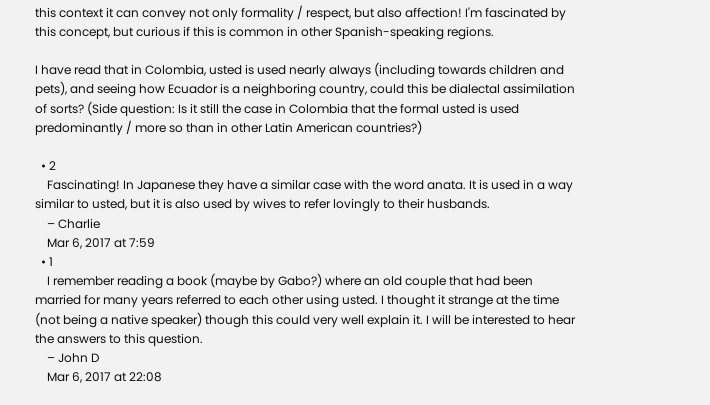this context it can convey not only formality / respect, but also affection! I'm fascinated by this concept, but curious if this is common in other Spanish-speaking regions.

I have read that in Colombia, usted is used nearly always (including towards children and pets), and seeing how Ecuador is a neighboring country, could this be dialectal assimilation of sorts? (Side question: Is it still the case in Colombia that the formal usted is used predominantly / more so than in other Latin American countries?)

  • 2
    Fascinating! In Japanese they have a similar case with the word anata. It is used in a way similar to usted, but it is also used by wives to refer lovingly to their husbands.
    – Charlie
    Mar 6, 2017 at 7:59
  • 1
    I remember reading a book (maybe by Gabo?) where an old couple that had been married for many years referred to each other using usted. I thought it strange at the time (not being a native speaker) though this could very well explain it. I will be interested to hear the answers to this question.
    – John D
    Mar 6, 2017 at 22:08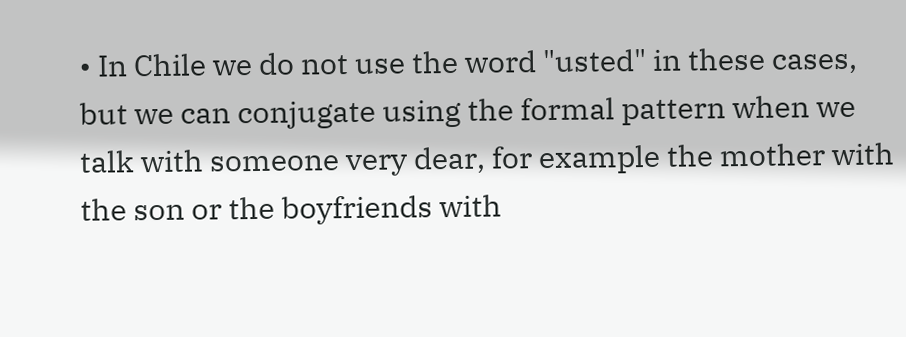• In Chile we do not use the word "usted" in these cases, but we can conjugate using the formal pattern when we talk with someone very dear, for example the mother with the son or the boyfriends with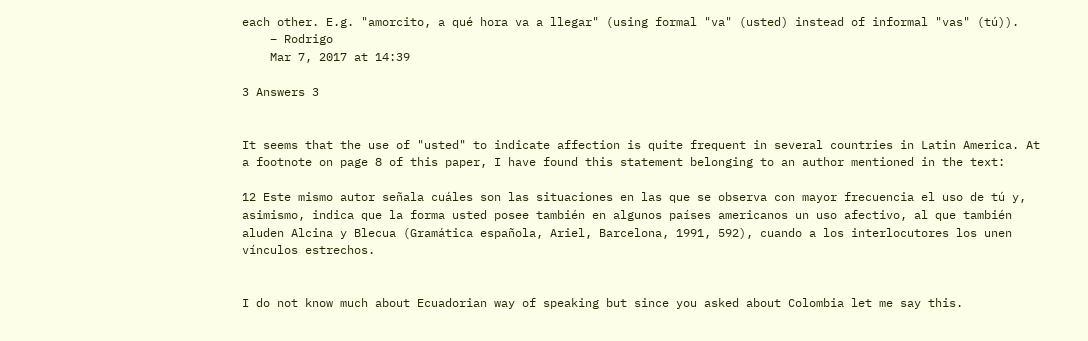each other. E.g. "amorcito, a qué hora va a llegar" (using formal "va" (usted) instead of informal "vas" (tú)).
    – Rodrigo
    Mar 7, 2017 at 14:39

3 Answers 3


It seems that the use of "usted" to indicate affection is quite frequent in several countries in Latin America. At a footnote on page 8 of this paper, I have found this statement belonging to an author mentioned in the text:

12 Este mismo autor señala cuáles son las situaciones en las que se observa con mayor frecuencia el uso de tú y, asimismo, indica que la forma usted posee también en algunos países americanos un uso afectivo, al que también aluden Alcina y Blecua (Gramática española, Ariel, Barcelona, 1991, 592), cuando a los interlocutores los unen vínculos estrechos.


I do not know much about Ecuadorian way of speaking but since you asked about Colombia let me say this.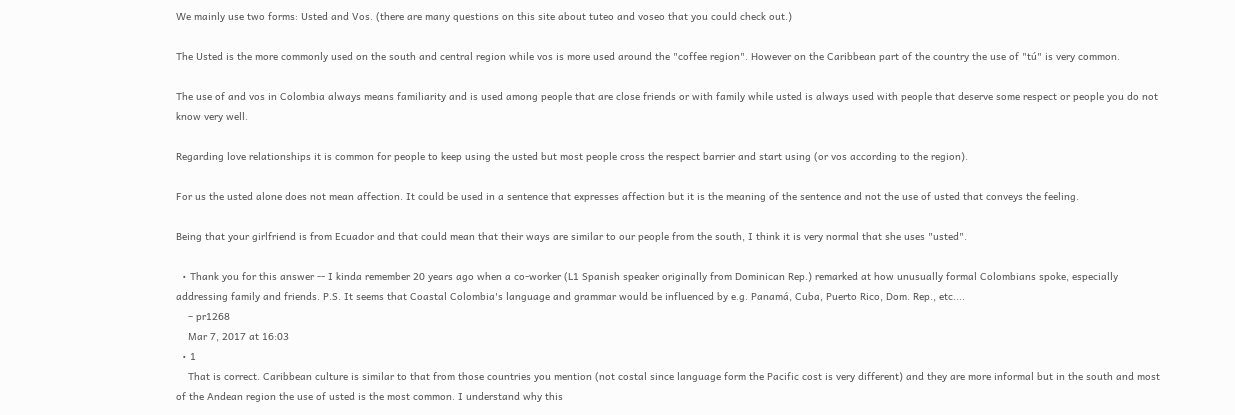We mainly use two forms: Usted and Vos. (there are many questions on this site about tuteo and voseo that you could check out.)

The Usted is the more commonly used on the south and central region while vos is more used around the "coffee region". However on the Caribbean part of the country the use of "tú" is very common.

The use of and vos in Colombia always means familiarity and is used among people that are close friends or with family while usted is always used with people that deserve some respect or people you do not know very well.

Regarding love relationships it is common for people to keep using the usted but most people cross the respect barrier and start using (or vos according to the region).

For us the usted alone does not mean affection. It could be used in a sentence that expresses affection but it is the meaning of the sentence and not the use of usted that conveys the feeling.

Being that your girlfriend is from Ecuador and that could mean that their ways are similar to our people from the south, I think it is very normal that she uses "usted".

  • Thank you for this answer -- I kinda remember 20 years ago when a co-worker (L1 Spanish speaker originally from Dominican Rep.) remarked at how unusually formal Colombians spoke, especially addressing family and friends. P.S. It seems that Coastal Colombia's language and grammar would be influenced by e.g. Panamá, Cuba, Puerto Rico, Dom. Rep., etc....
    – pr1268
    Mar 7, 2017 at 16:03
  • 1
    That is correct. Caribbean culture is similar to that from those countries you mention (not costal since language form the Pacific cost is very different) and they are more informal but in the south and most of the Andean region the use of usted is the most common. I understand why this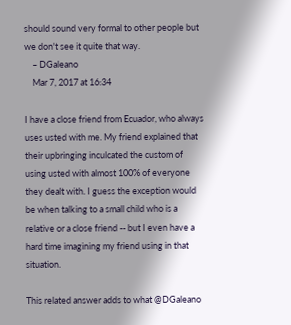should sound very formal to other people but we don't see it quite that way.
    – DGaleano
    Mar 7, 2017 at 16:34

I have a close friend from Ecuador, who always uses usted with me. My friend explained that their upbringing inculcated the custom of using usted with almost 100% of everyone they dealt with. I guess the exception would be when talking to a small child who is a relative or a close friend -- but I even have a hard time imagining my friend using in that situation.

This related answer adds to what @DGaleano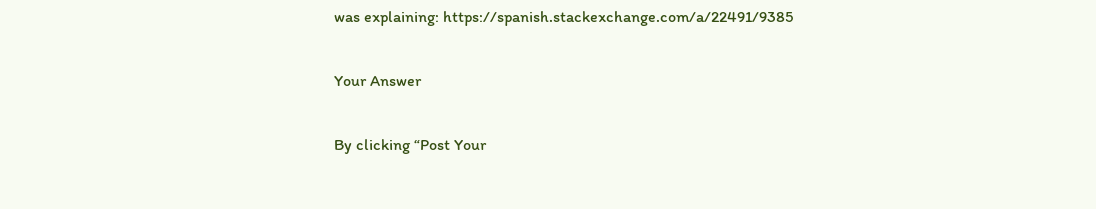was explaining: https://spanish.stackexchange.com/a/22491/9385

Your Answer

By clicking “Post Your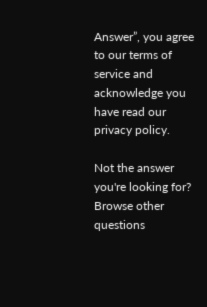Answer”, you agree to our terms of service and acknowledge you have read our privacy policy.

Not the answer you're looking for? Browse other questions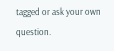tagged or ask your own question.